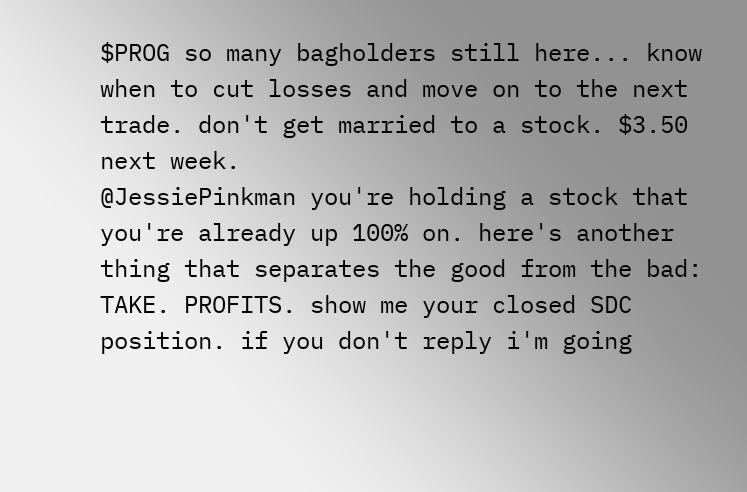$PROG so many bagholders still here... know when to cut losses and move on to the next trade. don't get married to a stock. $3.50 next week.
@JessiePinkman you're holding a stock that you're already up 100% on. here's another thing that separates the good from the bad: TAKE. PROFITS. show me your closed SDC position. if you don't reply i'm going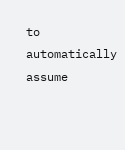to automatically assume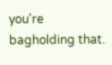you're bagholding that.